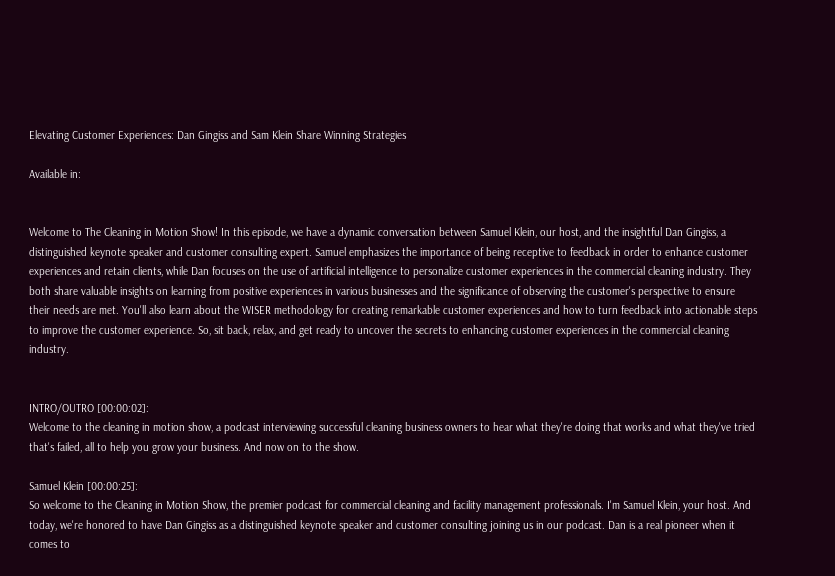Elevating Customer Experiences: Dan Gingiss and Sam Klein Share Winning Strategies

Available in:


Welcome to The Cleaning in Motion Show! In this episode, we have a dynamic conversation between Samuel Klein, our host, and the insightful Dan Gingiss, a distinguished keynote speaker and customer consulting expert. Samuel emphasizes the importance of being receptive to feedback in order to enhance customer experiences and retain clients, while Dan focuses on the use of artificial intelligence to personalize customer experiences in the commercial cleaning industry. They both share valuable insights on learning from positive experiences in various businesses and the significance of observing the customer's perspective to ensure their needs are met. You'll also learn about the WISER methodology for creating remarkable customer experiences and how to turn feedback into actionable steps to improve the customer experience. So, sit back, relax, and get ready to uncover the secrets to enhancing customer experiences in the commercial cleaning industry.


INTRO/OUTRO [00:00:02]:
Welcome to the cleaning in motion show, a podcast interviewing successful cleaning business owners to hear what they're doing that works and what they've tried that's failed, all to help you grow your business. And now on to the show.

Samuel Klein [00:00:25]:
So welcome to the Cleaning in Motion Show, the premier podcast for commercial cleaning and facility management professionals. I'm Samuel Klein, your host. And today, we're honored to have Dan Gingiss as a distinguished keynote speaker and customer consulting joining us in our podcast. Dan is a real pioneer when it comes to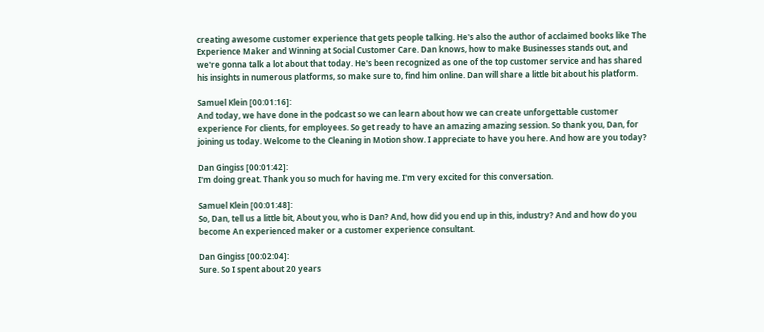creating awesome customer experience that gets people talking. He's also the author of acclaimed books like The Experience Maker and Winning at Social Customer Care. Dan knows, how to make Businesses stands out, and we're gonna talk a lot about that today. He's been recognized as one of the top customer service and has shared his insights in numerous platforms, so make sure to, find him online. Dan will share a little bit about his platform.

Samuel Klein [00:01:16]:
And today, we have done in the podcast so we can learn about how we can create unforgettable customer experience For clients, for employees. So get ready to have an amazing amazing session. So thank you, Dan, for joining us today. Welcome to the Cleaning in Motion show. I appreciate to have you here. And how are you today?

Dan Gingiss [00:01:42]:
I'm doing great. Thank you so much for having me. I'm very excited for this conversation.

Samuel Klein [00:01:48]:
So, Dan, tell us a little bit, About you, who is Dan? And, how did you end up in this, industry? And and how do you become An experienced maker or a customer experience consultant.

Dan Gingiss [00:02:04]:
Sure. So I spent about 20 years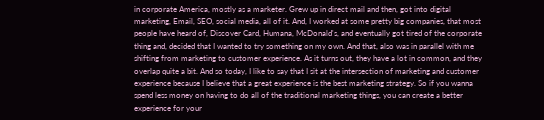in corporate America, mostly as a marketer. Grew up in direct mail and then, got into digital marketing, Email, SEO, social media, all of it. And, I worked at some pretty big companies, that most people have heard of, Discover Card, Humana, McDonald's, and eventually got tired of the corporate thing and, decided that I wanted to try something on my own. And that, also was in parallel with me shifting from marketing to customer experience. As it turns out, they have a lot in common, and they overlap quite a bit. And so today, I like to say that I sit at the intersection of marketing and customer experience because I believe that a great experience is the best marketing strategy. So if you wanna spend less money on having to do all of the traditional marketing things, you can create a better experience for your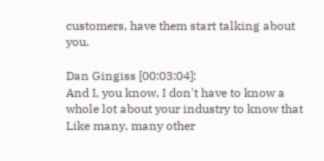customers, have them start talking about you.

Dan Gingiss [00:03:04]:
And I, you know, I don't have to know a whole lot about your industry to know that Like many, many other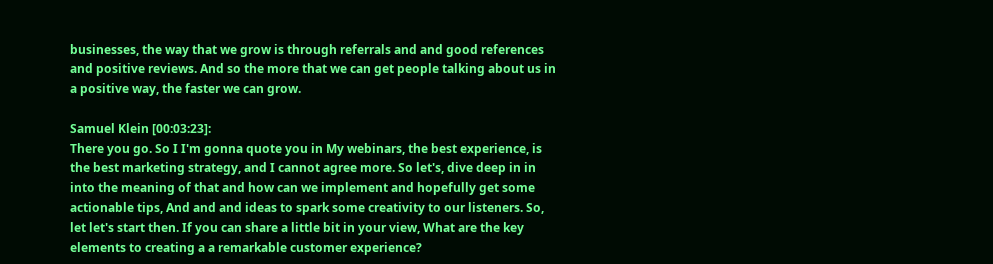businesses, the way that we grow is through referrals and and good references and positive reviews. And so the more that we can get people talking about us in a positive way, the faster we can grow.

Samuel Klein [00:03:23]:
There you go. So I I'm gonna quote you in My webinars, the best experience, is the best marketing strategy, and I cannot agree more. So let's, dive deep in in into the meaning of that and how can we implement and hopefully get some actionable tips, And and and ideas to spark some creativity to our listeners. So, let let's start then. If you can share a little bit in your view, What are the key elements to creating a a remarkable customer experience?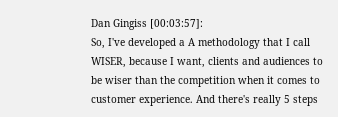Dan Gingiss [00:03:57]:
So, I've developed a A methodology that I call WISER, because I want, clients and audiences to be wiser than the competition when it comes to customer experience. And there's really 5 steps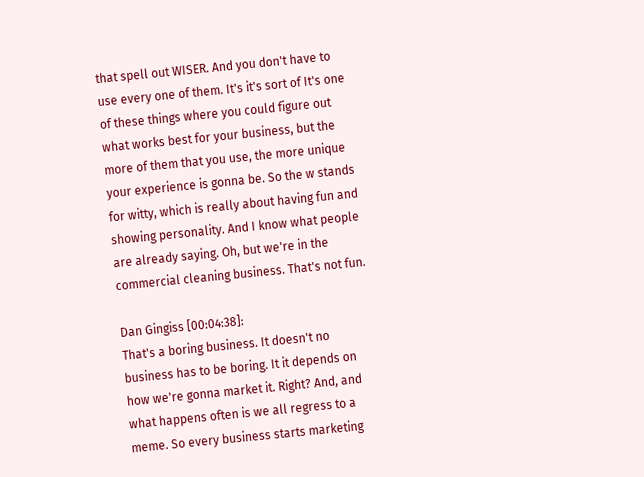that spell out WISER. And you don't have to use every one of them. It's it's sort of It's one of these things where you could figure out what works best for your business, but the more of them that you use, the more unique your experience is gonna be. So the w stands for witty, which is really about having fun and showing personality. And I know what people are already saying. Oh, but we're in the commercial cleaning business. That's not fun.

Dan Gingiss [00:04:38]:
That's a boring business. It doesn't no business has to be boring. It it depends on how we're gonna market it. Right? And, and what happens often is we all regress to a meme. So every business starts marketing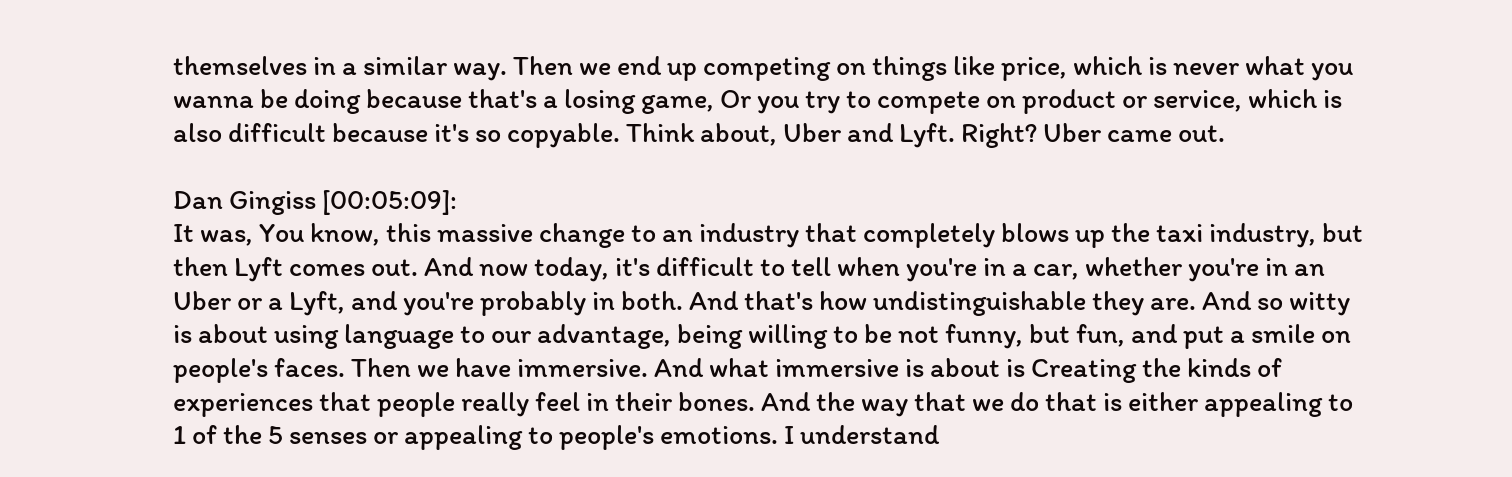themselves in a similar way. Then we end up competing on things like price, which is never what you wanna be doing because that's a losing game, Or you try to compete on product or service, which is also difficult because it's so copyable. Think about, Uber and Lyft. Right? Uber came out.

Dan Gingiss [00:05:09]:
It was, You know, this massive change to an industry that completely blows up the taxi industry, but then Lyft comes out. And now today, it's difficult to tell when you're in a car, whether you're in an Uber or a Lyft, and you're probably in both. And that's how undistinguishable they are. And so witty is about using language to our advantage, being willing to be not funny, but fun, and put a smile on people's faces. Then we have immersive. And what immersive is about is Creating the kinds of experiences that people really feel in their bones. And the way that we do that is either appealing to 1 of the 5 senses or appealing to people's emotions. I understand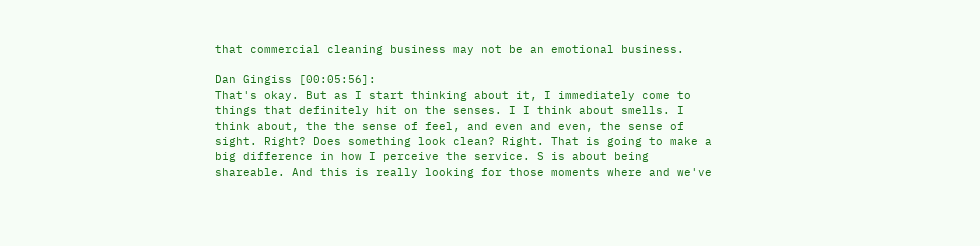that commercial cleaning business may not be an emotional business.

Dan Gingiss [00:05:56]:
That's okay. But as I start thinking about it, I immediately come to things that definitely hit on the senses. I I think about smells. I think about, the the sense of feel, and even and even, the sense of sight. Right? Does something look clean? Right. That is going to make a big difference in how I perceive the service. S is about being shareable. And this is really looking for those moments where and we've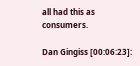all had this as consumers.

Dan Gingiss [00:06:23]: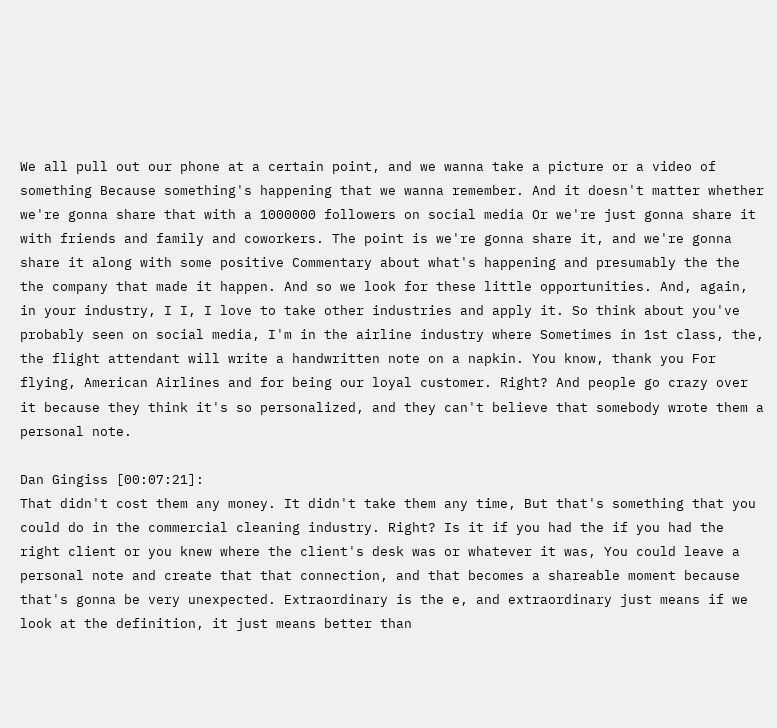We all pull out our phone at a certain point, and we wanna take a picture or a video of something Because something's happening that we wanna remember. And it doesn't matter whether we're gonna share that with a 1000000 followers on social media Or we're just gonna share it with friends and family and coworkers. The point is we're gonna share it, and we're gonna share it along with some positive Commentary about what's happening and presumably the the the company that made it happen. And so we look for these little opportunities. And, again, in your industry, I I, I love to take other industries and apply it. So think about you've probably seen on social media, I'm in the airline industry where Sometimes in 1st class, the, the flight attendant will write a handwritten note on a napkin. You know, thank you For flying, American Airlines and for being our loyal customer. Right? And people go crazy over it because they think it's so personalized, and they can't believe that somebody wrote them a personal note.

Dan Gingiss [00:07:21]:
That didn't cost them any money. It didn't take them any time, But that's something that you could do in the commercial cleaning industry. Right? Is it if you had the if you had the right client or you knew where the client's desk was or whatever it was, You could leave a personal note and create that that connection, and that becomes a shareable moment because that's gonna be very unexpected. Extraordinary is the e, and extraordinary just means if we look at the definition, it just means better than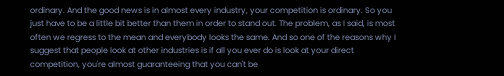ordinary. And the good news is in almost every industry, your competition is ordinary. So you just have to be a little bit better than them in order to stand out. The problem, as I said, is most often we regress to the mean and everybody looks the same. And so one of the reasons why I suggest that people look at other industries is if all you ever do is look at your direct competition, you're almost guaranteeing that you can't be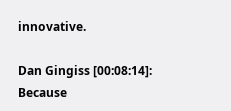innovative.

Dan Gingiss [00:08:14]:
Because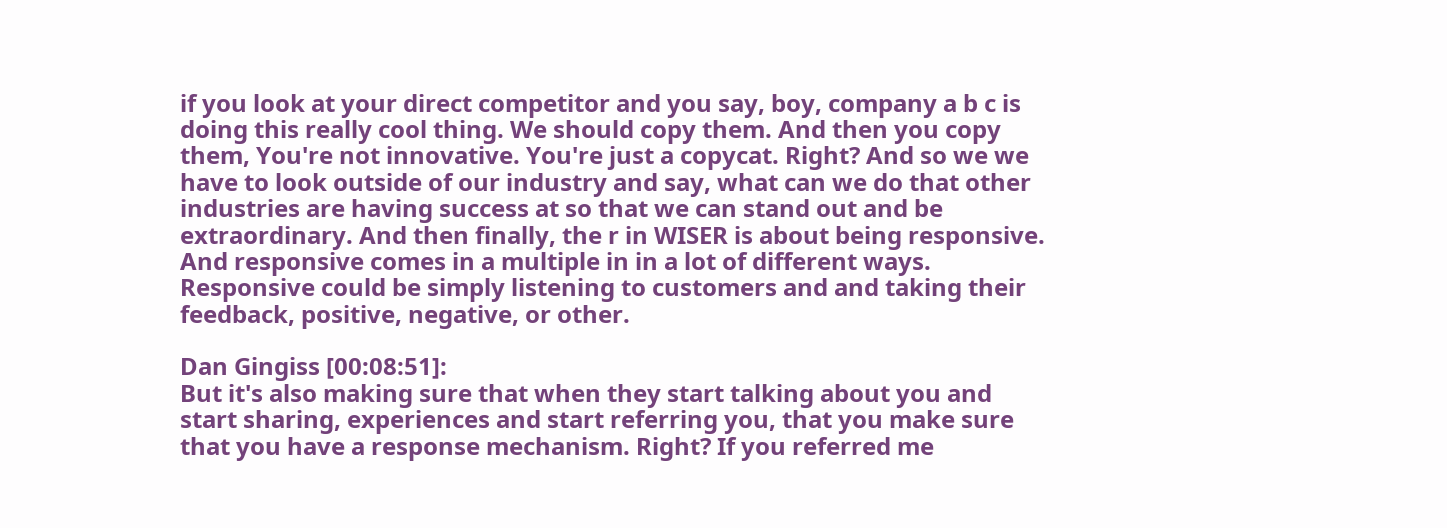if you look at your direct competitor and you say, boy, company a b c is doing this really cool thing. We should copy them. And then you copy them, You're not innovative. You're just a copycat. Right? And so we we have to look outside of our industry and say, what can we do that other industries are having success at so that we can stand out and be extraordinary. And then finally, the r in WISER is about being responsive. And responsive comes in a multiple in in a lot of different ways. Responsive could be simply listening to customers and and taking their feedback, positive, negative, or other.

Dan Gingiss [00:08:51]:
But it's also making sure that when they start talking about you and start sharing, experiences and start referring you, that you make sure that you have a response mechanism. Right? If you referred me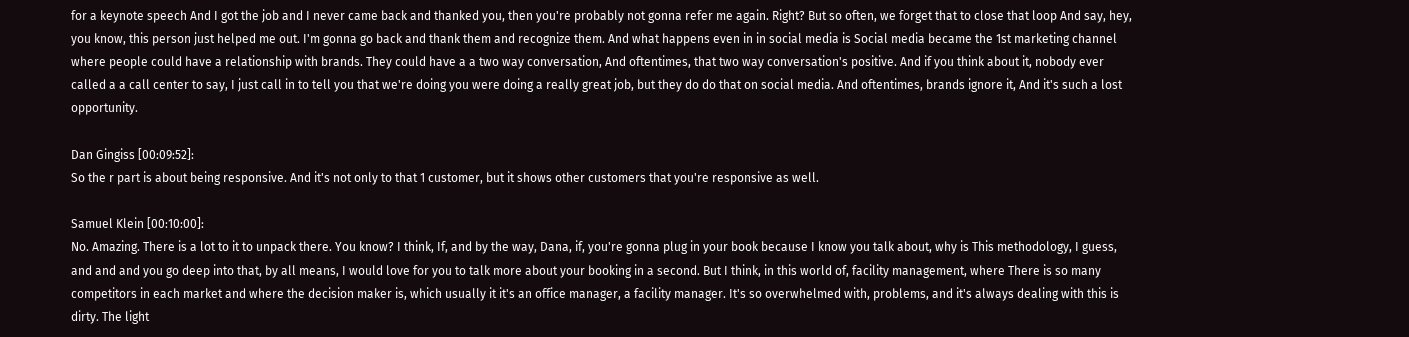for a keynote speech And I got the job and I never came back and thanked you, then you're probably not gonna refer me again. Right? But so often, we forget that to close that loop And say, hey, you know, this person just helped me out. I'm gonna go back and thank them and recognize them. And what happens even in in social media is Social media became the 1st marketing channel where people could have a relationship with brands. They could have a a two way conversation, And oftentimes, that two way conversation's positive. And if you think about it, nobody ever called a a call center to say, I just call in to tell you that we're doing you were doing a really great job, but they do do that on social media. And oftentimes, brands ignore it, And it's such a lost opportunity.

Dan Gingiss [00:09:52]:
So the r part is about being responsive. And it's not only to that 1 customer, but it shows other customers that you're responsive as well.

Samuel Klein [00:10:00]:
No. Amazing. There is a lot to it to unpack there. You know? I think, If, and by the way, Dana, if, you're gonna plug in your book because I know you talk about, why is This methodology, I guess, and and and you go deep into that, by all means, I would love for you to talk more about your booking in a second. But I think, in this world of, facility management, where There is so many competitors in each market and where the decision maker is, which usually it it's an office manager, a facility manager. It's so overwhelmed with, problems, and it's always dealing with this is dirty. The light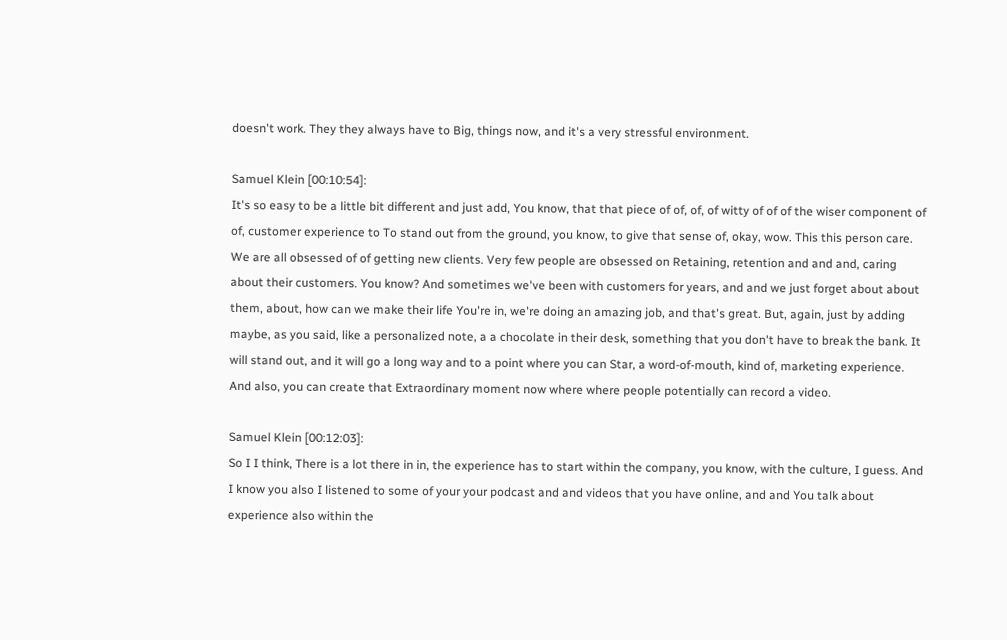doesn't work. They they always have to Big, things now, and it's a very stressful environment.

Samuel Klein [00:10:54]:
It's so easy to be a little bit different and just add, You know, that that piece of of, of, of witty of of of the wiser component of of, customer experience to To stand out from the ground, you know, to give that sense of, okay, wow. This this person care. We are all obsessed of of getting new clients. Very few people are obsessed on Retaining, retention and and and, caring about their customers. You know? And sometimes we've been with customers for years, and and we just forget about about them, about, how can we make their life You're in, we're doing an amazing job, and that's great. But, again, just by adding maybe, as you said, like a personalized note, a a chocolate in their desk, something that you don't have to break the bank. It will stand out, and it will go a long way and to a point where you can Star, a word-of-mouth, kind of, marketing experience. And also, you can create that Extraordinary moment now where where people potentially can record a video.

Samuel Klein [00:12:03]:
So I I think, There is a lot there in in, the experience has to start within the company, you know, with the culture, I guess. And I know you also I listened to some of your your podcast and and videos that you have online, and and You talk about experience also within the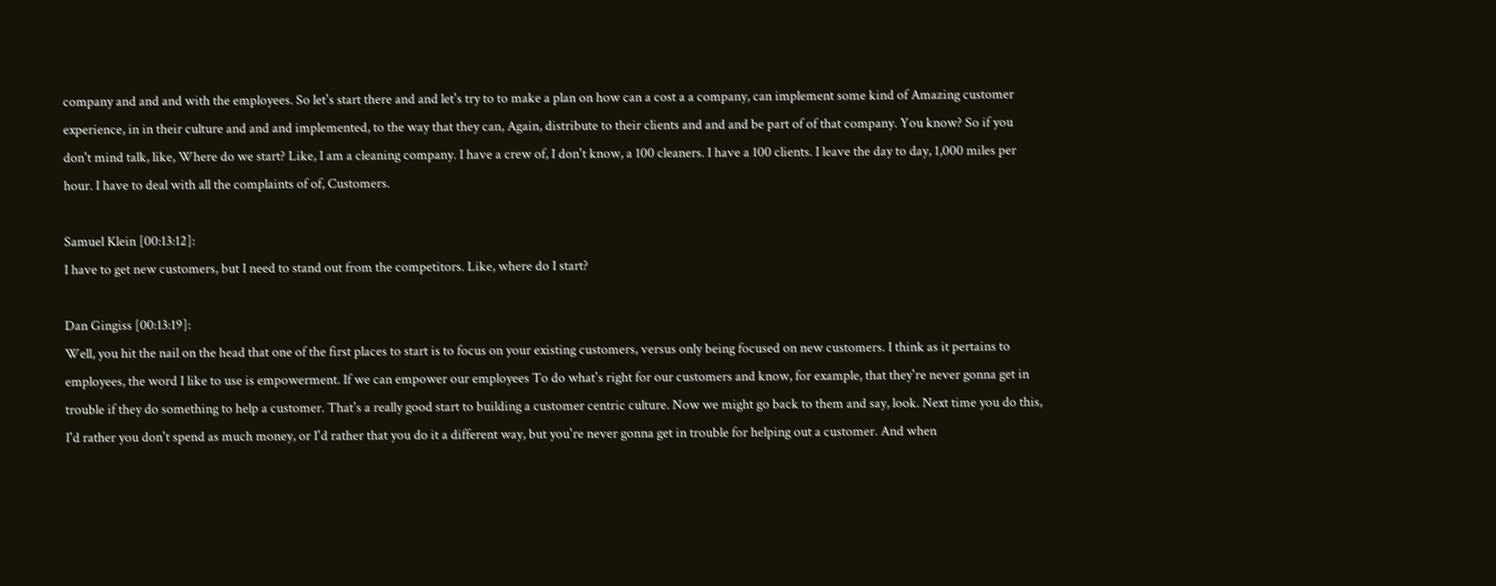company and and and with the employees. So let's start there and and let's try to to make a plan on how can a cost a a company, can implement some kind of Amazing customer experience, in in their culture and and and implemented, to the way that they can, Again, distribute to their clients and and and be part of of that company. You know? So if you don't mind talk, like, Where do we start? Like, I am a cleaning company. I have a crew of, I don't know, a 100 cleaners. I have a 100 clients. I leave the day to day, 1,000 miles per hour. I have to deal with all the complaints of of, Customers.

Samuel Klein [00:13:12]:
I have to get new customers, but I need to stand out from the competitors. Like, where do I start?

Dan Gingiss [00:13:19]:
Well, you hit the nail on the head that one of the first places to start is to focus on your existing customers, versus only being focused on new customers. I think as it pertains to employees, the word I like to use is empowerment. If we can empower our employees To do what's right for our customers and know, for example, that they're never gonna get in trouble if they do something to help a customer. That's a really good start to building a customer centric culture. Now we might go back to them and say, look. Next time you do this, I'd rather you don't spend as much money, or I'd rather that you do it a different way, but you're never gonna get in trouble for helping out a customer. And when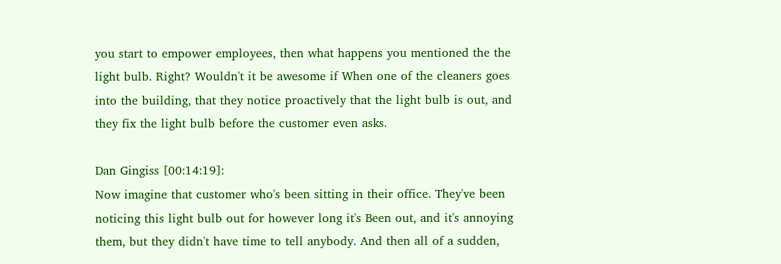you start to empower employees, then what happens you mentioned the the light bulb. Right? Wouldn't it be awesome if When one of the cleaners goes into the building, that they notice proactively that the light bulb is out, and they fix the light bulb before the customer even asks.

Dan Gingiss [00:14:19]:
Now imagine that customer who's been sitting in their office. They've been noticing this light bulb out for however long it's Been out, and it's annoying them, but they didn't have time to tell anybody. And then all of a sudden,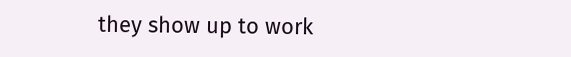they show up to work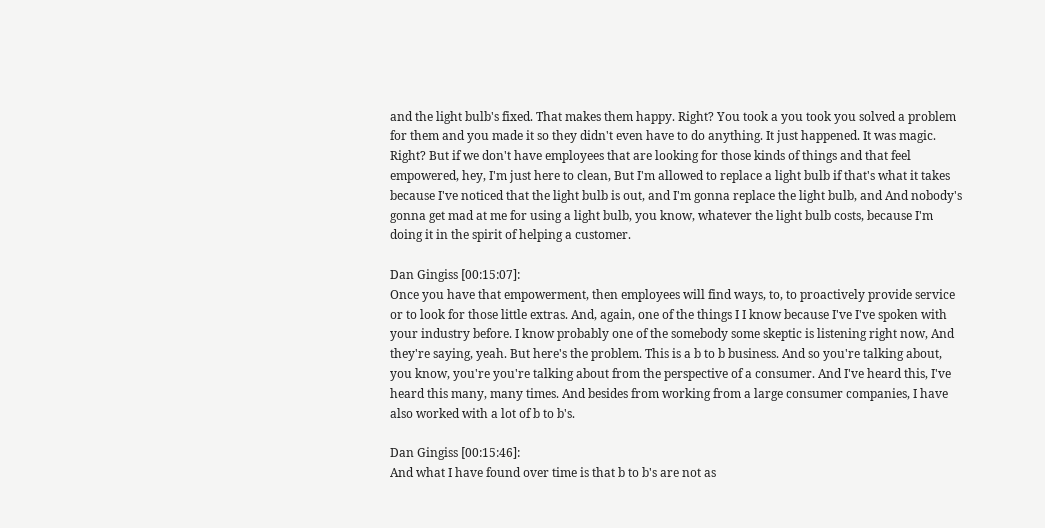and the light bulb's fixed. That makes them happy. Right? You took a you took you solved a problem for them and you made it so they didn't even have to do anything. It just happened. It was magic. Right? But if we don't have employees that are looking for those kinds of things and that feel empowered, hey, I'm just here to clean, But I'm allowed to replace a light bulb if that's what it takes because I've noticed that the light bulb is out, and I'm gonna replace the light bulb, and And nobody's gonna get mad at me for using a light bulb, you know, whatever the light bulb costs, because I'm doing it in the spirit of helping a customer.

Dan Gingiss [00:15:07]:
Once you have that empowerment, then employees will find ways, to, to proactively provide service or to look for those little extras. And, again, one of the things I I know because I've I've spoken with your industry before. I know probably one of the somebody some skeptic is listening right now, And they're saying, yeah. But here's the problem. This is a b to b business. And so you're talking about, you know, you're you're talking about from the perspective of a consumer. And I've heard this, I've heard this many, many times. And besides from working from a large consumer companies, I have also worked with a lot of b to b's.

Dan Gingiss [00:15:46]:
And what I have found over time is that b to b's are not as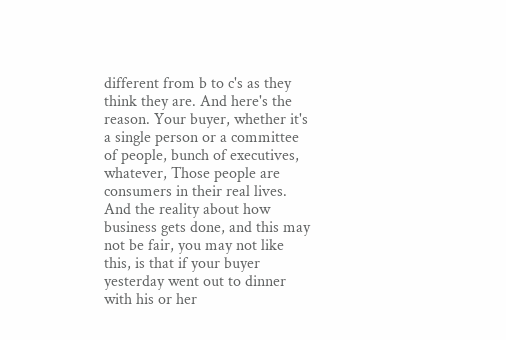different from b to c's as they think they are. And here's the reason. Your buyer, whether it's a single person or a committee of people, bunch of executives, whatever, Those people are consumers in their real lives. And the reality about how business gets done, and this may not be fair, you may not like this, is that if your buyer yesterday went out to dinner with his or her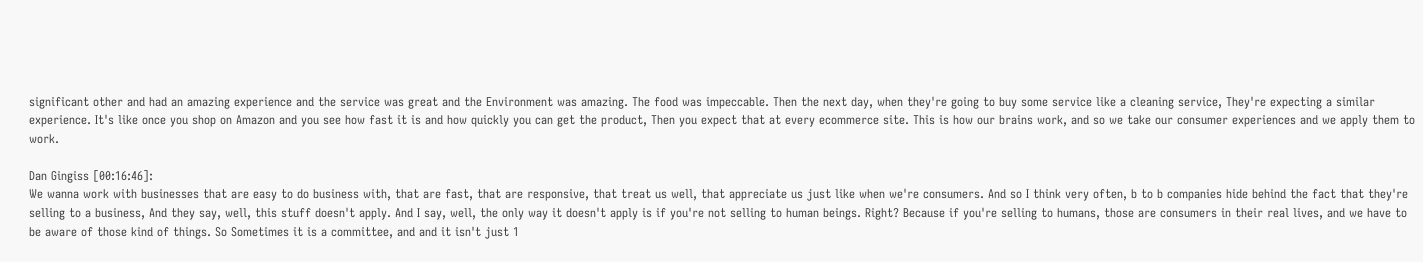significant other and had an amazing experience and the service was great and the Environment was amazing. The food was impeccable. Then the next day, when they're going to buy some service like a cleaning service, They're expecting a similar experience. It's like once you shop on Amazon and you see how fast it is and how quickly you can get the product, Then you expect that at every ecommerce site. This is how our brains work, and so we take our consumer experiences and we apply them to work.

Dan Gingiss [00:16:46]:
We wanna work with businesses that are easy to do business with, that are fast, that are responsive, that treat us well, that appreciate us just like when we're consumers. And so I think very often, b to b companies hide behind the fact that they're selling to a business, And they say, well, this stuff doesn't apply. And I say, well, the only way it doesn't apply is if you're not selling to human beings. Right? Because if you're selling to humans, those are consumers in their real lives, and we have to be aware of those kind of things. So Sometimes it is a committee, and and it isn't just 1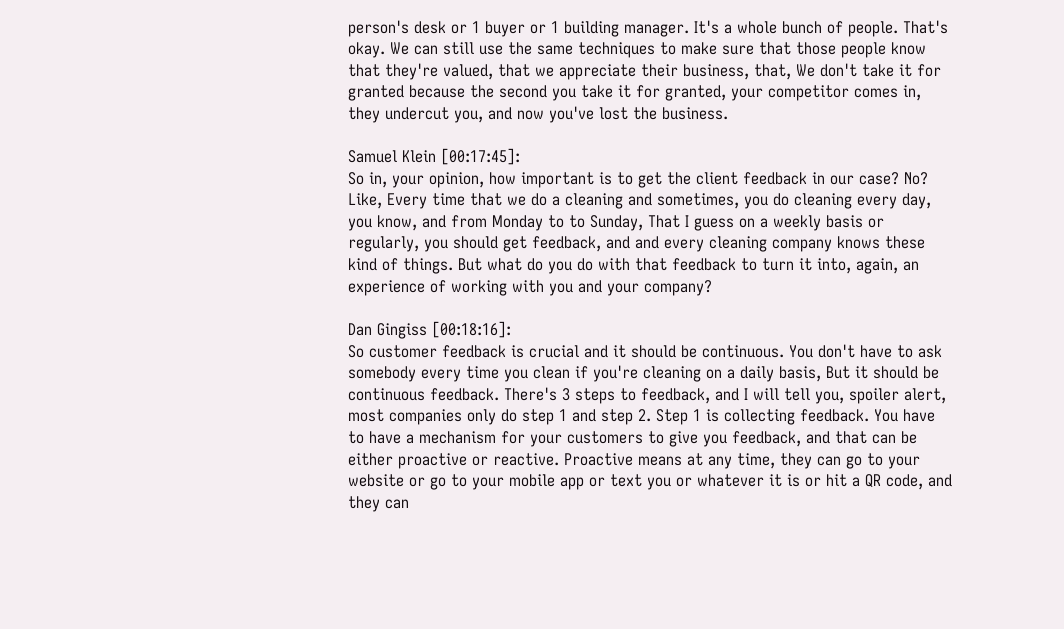person's desk or 1 buyer or 1 building manager. It's a whole bunch of people. That's okay. We can still use the same techniques to make sure that those people know that they're valued, that we appreciate their business, that, We don't take it for granted because the second you take it for granted, your competitor comes in, they undercut you, and now you've lost the business.

Samuel Klein [00:17:45]:
So in, your opinion, how important is to get the client feedback in our case? No? Like, Every time that we do a cleaning and sometimes, you do cleaning every day, you know, and from Monday to to Sunday, That I guess on a weekly basis or regularly, you should get feedback, and and every cleaning company knows these kind of things. But what do you do with that feedback to turn it into, again, an experience of working with you and your company?

Dan Gingiss [00:18:16]:
So customer feedback is crucial and it should be continuous. You don't have to ask somebody every time you clean if you're cleaning on a daily basis, But it should be continuous feedback. There's 3 steps to feedback, and I will tell you, spoiler alert, most companies only do step 1 and step 2. Step 1 is collecting feedback. You have to have a mechanism for your customers to give you feedback, and that can be either proactive or reactive. Proactive means at any time, they can go to your website or go to your mobile app or text you or whatever it is or hit a QR code, and they can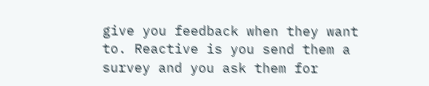give you feedback when they want to. Reactive is you send them a survey and you ask them for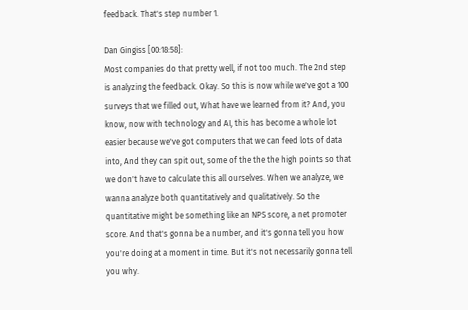feedback. That's step number 1.

Dan Gingiss [00:18:58]:
Most companies do that pretty well, if not too much. The 2nd step is analyzing the feedback. Okay. So this is now while we've got a 100 surveys that we filled out, What have we learned from it? And, you know, now with technology and AI, this has become a whole lot easier because we've got computers that we can feed lots of data into, And they can spit out, some of the the the high points so that we don't have to calculate this all ourselves. When we analyze, we wanna analyze both quantitatively and qualitatively. So the quantitative might be something like an NPS score, a net promoter score. And that's gonna be a number, and it's gonna tell you how you're doing at a moment in time. But it's not necessarily gonna tell you why.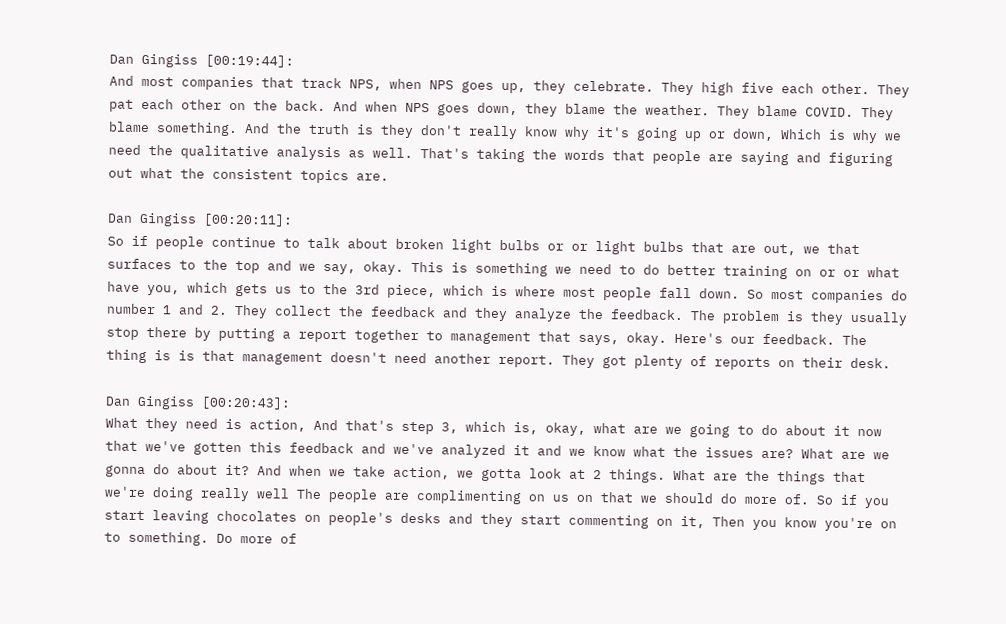Dan Gingiss [00:19:44]:
And most companies that track NPS, when NPS goes up, they celebrate. They high five each other. They pat each other on the back. And when NPS goes down, they blame the weather. They blame COVID. They blame something. And the truth is they don't really know why it's going up or down, Which is why we need the qualitative analysis as well. That's taking the words that people are saying and figuring out what the consistent topics are.

Dan Gingiss [00:20:11]:
So if people continue to talk about broken light bulbs or or light bulbs that are out, we that surfaces to the top and we say, okay. This is something we need to do better training on or or what have you, which gets us to the 3rd piece, which is where most people fall down. So most companies do number 1 and 2. They collect the feedback and they analyze the feedback. The problem is they usually stop there by putting a report together to management that says, okay. Here's our feedback. The thing is is that management doesn't need another report. They got plenty of reports on their desk.

Dan Gingiss [00:20:43]:
What they need is action, And that's step 3, which is, okay, what are we going to do about it now that we've gotten this feedback and we've analyzed it and we know what the issues are? What are we gonna do about it? And when we take action, we gotta look at 2 things. What are the things that we're doing really well The people are complimenting on us on that we should do more of. So if you start leaving chocolates on people's desks and they start commenting on it, Then you know you're on to something. Do more of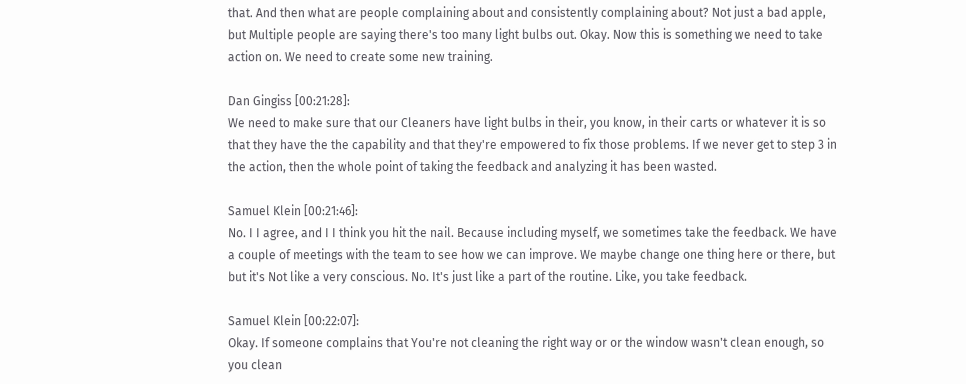that. And then what are people complaining about and consistently complaining about? Not just a bad apple, but Multiple people are saying there's too many light bulbs out. Okay. Now this is something we need to take action on. We need to create some new training.

Dan Gingiss [00:21:28]:
We need to make sure that our Cleaners have light bulbs in their, you know, in their carts or whatever it is so that they have the the capability and that they're empowered to fix those problems. If we never get to step 3 in the action, then the whole point of taking the feedback and analyzing it has been wasted.

Samuel Klein [00:21:46]:
No. I I agree, and I I think you hit the nail. Because including myself, we sometimes take the feedback. We have a couple of meetings with the team to see how we can improve. We maybe change one thing here or there, but but it's Not like a very conscious. No. It's just like a part of the routine. Like, you take feedback.

Samuel Klein [00:22:07]:
Okay. If someone complains that You're not cleaning the right way or or the window wasn't clean enough, so you clean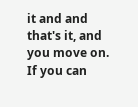it and and that's it, and you move on. If you can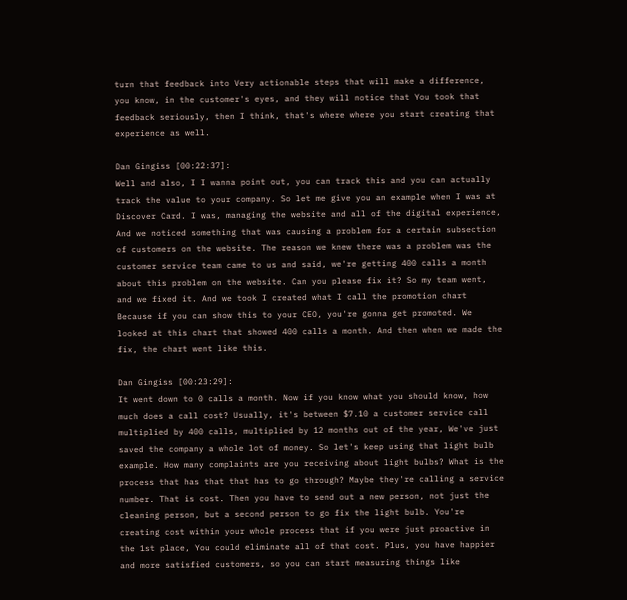turn that feedback into Very actionable steps that will make a difference, you know, in the customer's eyes, and they will notice that You took that feedback seriously, then I think, that's where where you start creating that experience as well.

Dan Gingiss [00:22:37]:
Well and also, I I wanna point out, you can track this and you can actually track the value to your company. So let me give you an example when I was at Discover Card. I was, managing the website and all of the digital experience, And we noticed something that was causing a problem for a certain subsection of customers on the website. The reason we knew there was a problem was the customer service team came to us and said, we're getting 400 calls a month about this problem on the website. Can you please fix it? So my team went, and we fixed it. And we took I created what I call the promotion chart Because if you can show this to your CEO, you're gonna get promoted. We looked at this chart that showed 400 calls a month. And then when we made the fix, the chart went like this.

Dan Gingiss [00:23:29]:
It went down to 0 calls a month. Now if you know what you should know, how much does a call cost? Usually, it's between $7.10 a customer service call multiplied by 400 calls, multiplied by 12 months out of the year, We've just saved the company a whole lot of money. So let's keep using that light bulb example. How many complaints are you receiving about light bulbs? What is the process that has that that has to go through? Maybe they're calling a service number. That is cost. Then you have to send out a new person, not just the cleaning person, but a second person to go fix the light bulb. You're creating cost within your whole process that if you were just proactive in the 1st place, You could eliminate all of that cost. Plus, you have happier and more satisfied customers, so you can start measuring things like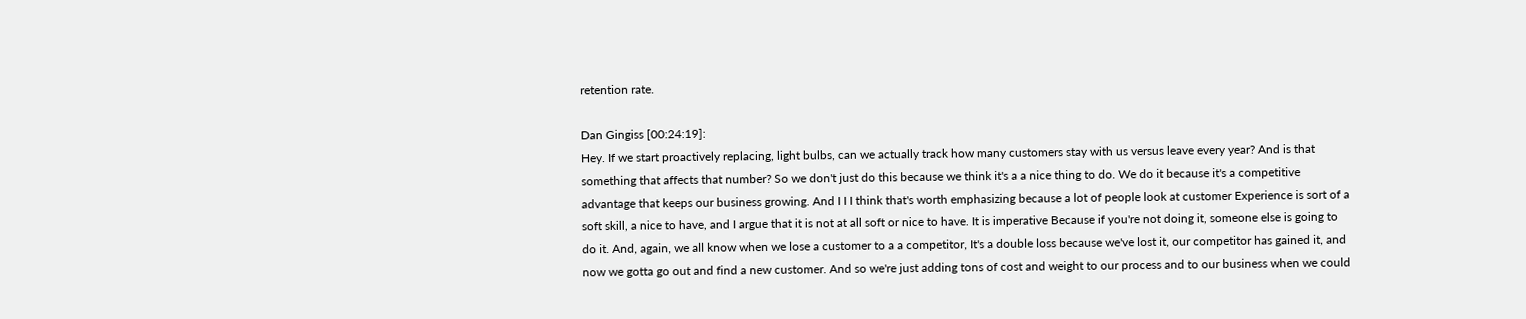retention rate.

Dan Gingiss [00:24:19]:
Hey. If we start proactively replacing, light bulbs, can we actually track how many customers stay with us versus leave every year? And is that something that affects that number? So we don't just do this because we think it's a a nice thing to do. We do it because it's a competitive advantage that keeps our business growing. And I I I think that's worth emphasizing because a lot of people look at customer Experience is sort of a soft skill, a nice to have, and I argue that it is not at all soft or nice to have. It is imperative Because if you're not doing it, someone else is going to do it. And, again, we all know when we lose a customer to a a competitor, It's a double loss because we've lost it, our competitor has gained it, and now we gotta go out and find a new customer. And so we're just adding tons of cost and weight to our process and to our business when we could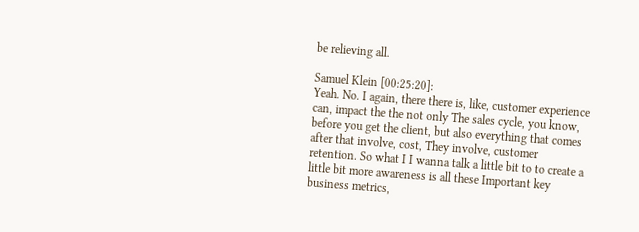be relieving all.

Samuel Klein [00:25:20]:
Yeah. No. I again, there there is, like, customer experience can, impact the the not only The sales cycle, you know, before you get the client, but also everything that comes after that involve, cost, They involve, customer retention. So what I I wanna talk a little bit to to create a little bit more awareness is all these Important key business metrics,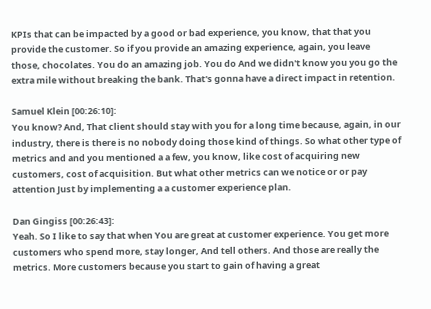KPIs that can be impacted by a good or bad experience, you know, that that you provide the customer. So if you provide an amazing experience, again, you leave those, chocolates. You do an amazing job. You do And we didn't know you you go the extra mile without breaking the bank. That's gonna have a direct impact in retention.

Samuel Klein [00:26:10]:
You know? And, That client should stay with you for a long time because, again, in our industry, there is there is no nobody doing those kind of things. So what other type of metrics and and you mentioned a a few, you know, like cost of acquiring new customers, cost of acquisition. But what other metrics can we notice or or pay attention Just by implementing a a customer experience plan.

Dan Gingiss [00:26:43]:
Yeah. So I like to say that when You are great at customer experience. You get more customers who spend more, stay longer, And tell others. And those are really the metrics. More customers because you start to gain of having a great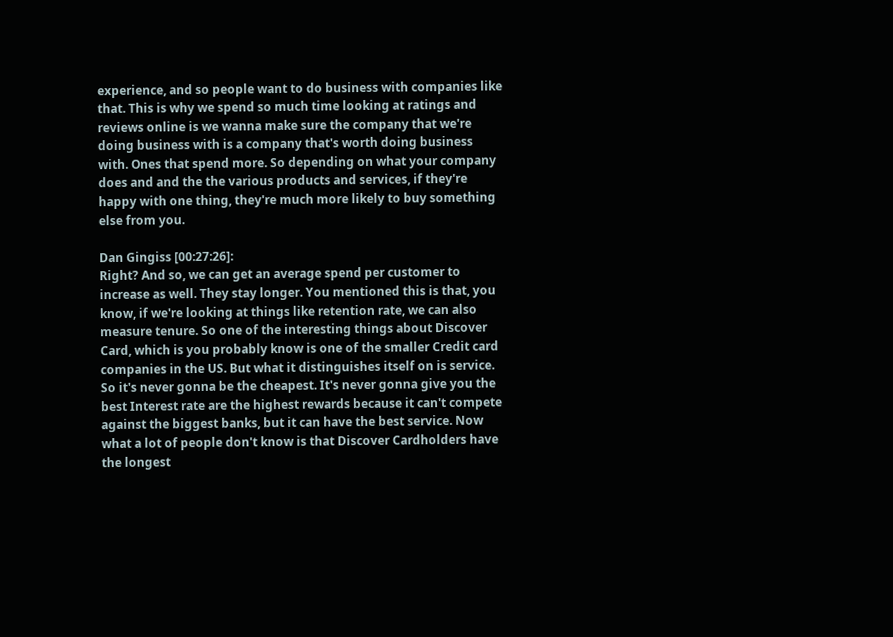experience, and so people want to do business with companies like that. This is why we spend so much time looking at ratings and reviews online is we wanna make sure the company that we're doing business with is a company that's worth doing business with. Ones that spend more. So depending on what your company does and and the the various products and services, if they're happy with one thing, they're much more likely to buy something else from you.

Dan Gingiss [00:27:26]:
Right? And so, we can get an average spend per customer to increase as well. They stay longer. You mentioned this is that, you know, if we're looking at things like retention rate, we can also measure tenure. So one of the interesting things about Discover Card, which is you probably know is one of the smaller Credit card companies in the US. But what it distinguishes itself on is service. So it's never gonna be the cheapest. It's never gonna give you the best Interest rate are the highest rewards because it can't compete against the biggest banks, but it can have the best service. Now what a lot of people don't know is that Discover Cardholders have the longest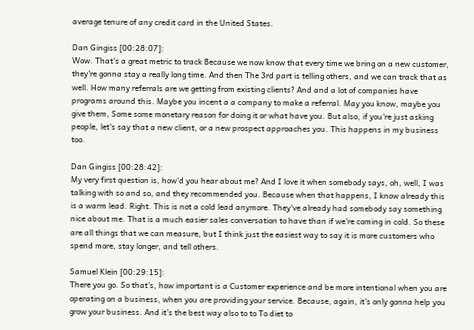average tenure of any credit card in the United States.

Dan Gingiss [00:28:07]:
Wow. That's a great metric to track Because we now know that every time we bring on a new customer, they're gonna stay a really long time. And then The 3rd part is telling others, and we can track that as well. How many referrals are we getting from existing clients? And and a lot of companies have programs around this. Maybe you incent a a company to make a referral. May you know, maybe you give them, Some some monetary reason for doing it or what have you. But also, if you're just asking people, let's say that a new client, or a new prospect approaches you. This happens in my business too.

Dan Gingiss [00:28:42]:
My very first question is, how'd you hear about me? And I love it when somebody says, oh, well, I was talking with so and so, and they recommended you. Because when that happens, I know already this is a warm lead. Right. This is not a cold lead anymore. They've already had somebody say something nice about me. That is a much easier sales conversation to have than if we're coming in cold. So these are all things that we can measure, but I think just the easiest way to say it is more customers who spend more, stay longer, and tell others.

Samuel Klein [00:29:15]:
There you go. So that's, how important is a Customer experience and be more intentional when you are operating on a business, when you are providing your service. Because, again, it's only gonna help you grow your business. And it's the best way also to to To diet to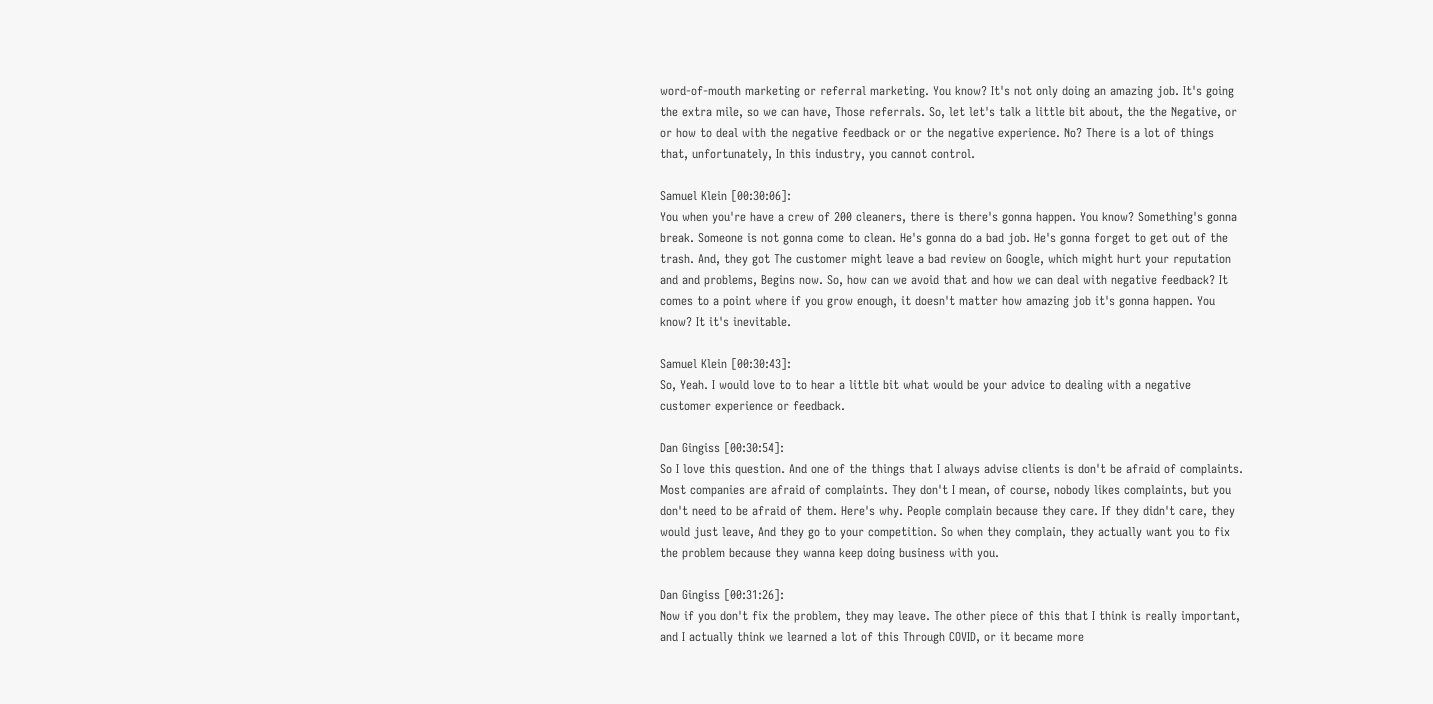word-of-mouth marketing or referral marketing. You know? It's not only doing an amazing job. It's going the extra mile, so we can have, Those referrals. So, let let's talk a little bit about, the the Negative, or or how to deal with the negative feedback or or the negative experience. No? There is a lot of things that, unfortunately, In this industry, you cannot control.

Samuel Klein [00:30:06]:
You when you're have a crew of 200 cleaners, there is there's gonna happen. You know? Something's gonna break. Someone is not gonna come to clean. He's gonna do a bad job. He's gonna forget to get out of the trash. And, they got The customer might leave a bad review on Google, which might hurt your reputation and and problems, Begins now. So, how can we avoid that and how we can deal with negative feedback? It comes to a point where if you grow enough, it doesn't matter how amazing job it's gonna happen. You know? It it's inevitable.

Samuel Klein [00:30:43]:
So, Yeah. I would love to to hear a little bit what would be your advice to dealing with a negative customer experience or feedback.

Dan Gingiss [00:30:54]:
So I love this question. And one of the things that I always advise clients is don't be afraid of complaints. Most companies are afraid of complaints. They don't I mean, of course, nobody likes complaints, but you don't need to be afraid of them. Here's why. People complain because they care. If they didn't care, they would just leave, And they go to your competition. So when they complain, they actually want you to fix the problem because they wanna keep doing business with you.

Dan Gingiss [00:31:26]:
Now if you don't fix the problem, they may leave. The other piece of this that I think is really important, and I actually think we learned a lot of this Through COVID, or it became more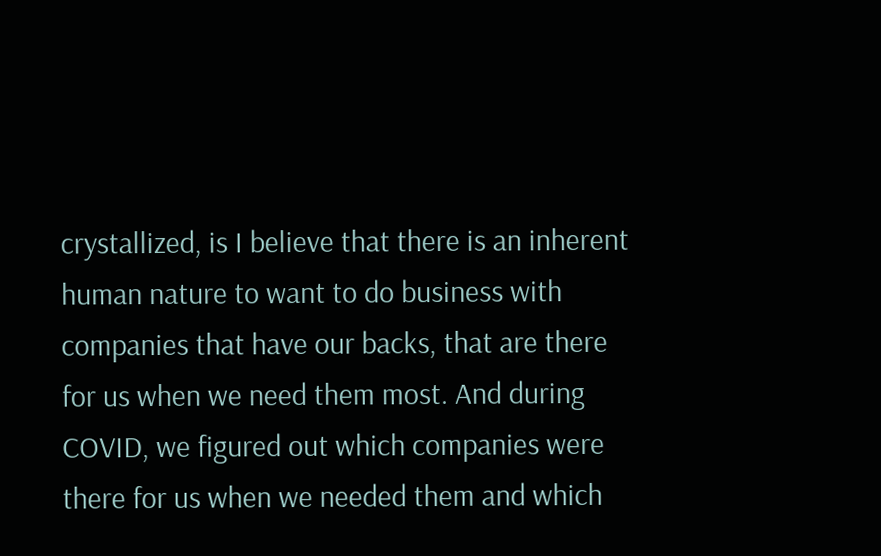crystallized, is I believe that there is an inherent human nature to want to do business with companies that have our backs, that are there for us when we need them most. And during COVID, we figured out which companies were there for us when we needed them and which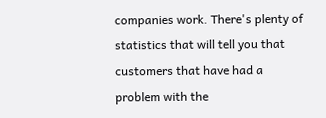companies work. There's plenty of statistics that will tell you that customers that have had a problem with the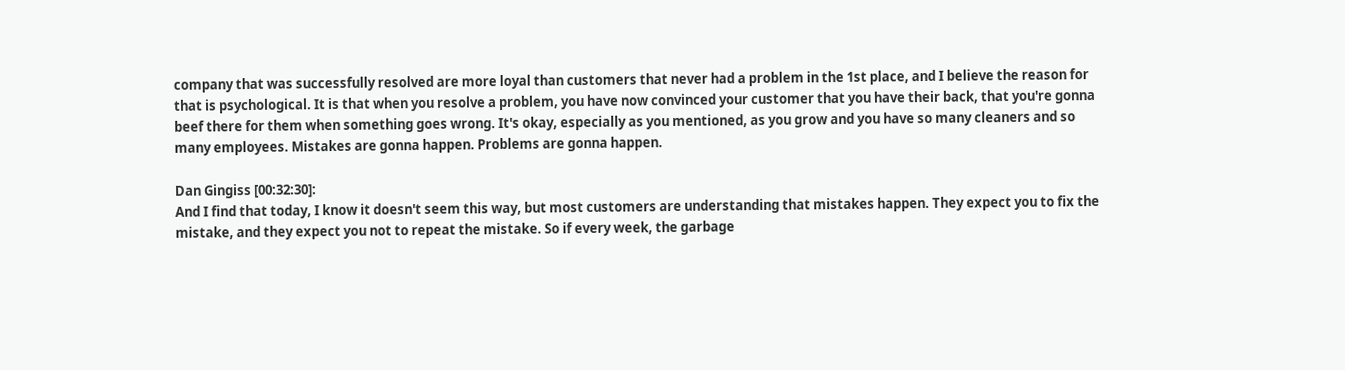company that was successfully resolved are more loyal than customers that never had a problem in the 1st place, and I believe the reason for that is psychological. It is that when you resolve a problem, you have now convinced your customer that you have their back, that you're gonna beef there for them when something goes wrong. It's okay, especially as you mentioned, as you grow and you have so many cleaners and so many employees. Mistakes are gonna happen. Problems are gonna happen.

Dan Gingiss [00:32:30]:
And I find that today, I know it doesn't seem this way, but most customers are understanding that mistakes happen. They expect you to fix the mistake, and they expect you not to repeat the mistake. So if every week, the garbage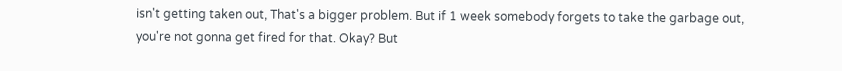isn't getting taken out, That's a bigger problem. But if 1 week somebody forgets to take the garbage out, you're not gonna get fired for that. Okay? But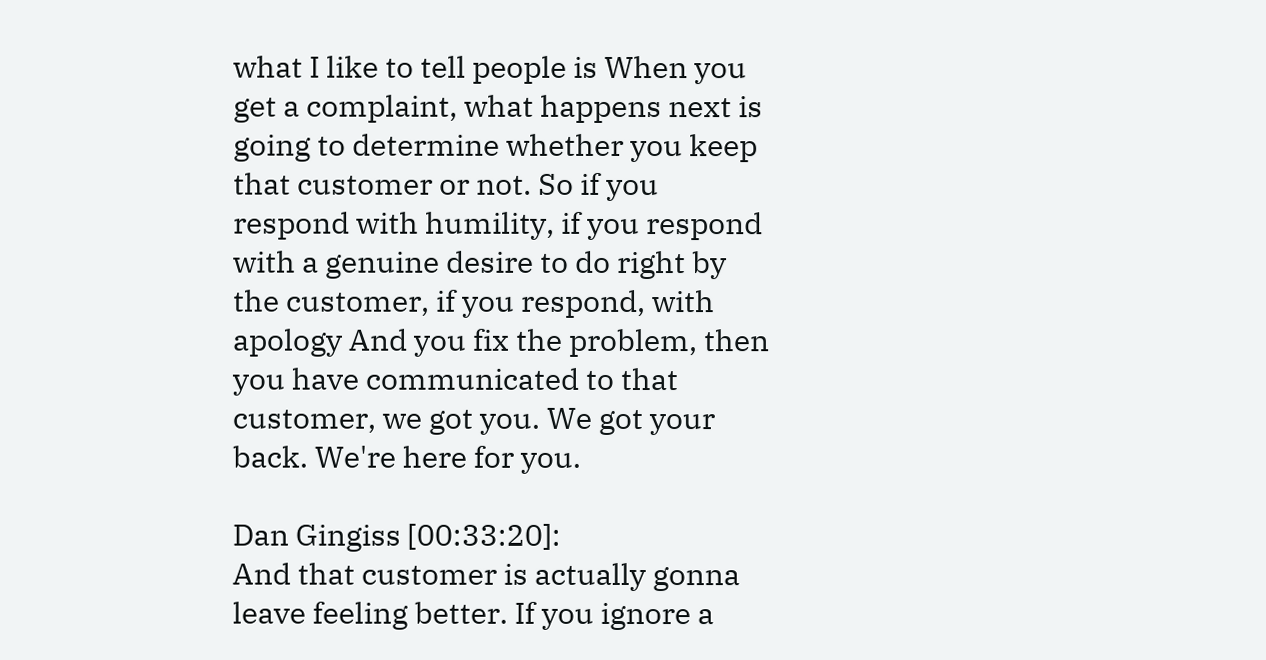what I like to tell people is When you get a complaint, what happens next is going to determine whether you keep that customer or not. So if you respond with humility, if you respond with a genuine desire to do right by the customer, if you respond, with apology And you fix the problem, then you have communicated to that customer, we got you. We got your back. We're here for you.

Dan Gingiss [00:33:20]:
And that customer is actually gonna leave feeling better. If you ignore a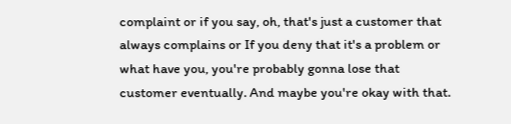complaint or if you say, oh, that's just a customer that always complains or If you deny that it's a problem or what have you, you're probably gonna lose that customer eventually. And maybe you're okay with that.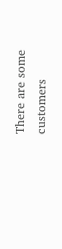There are some customers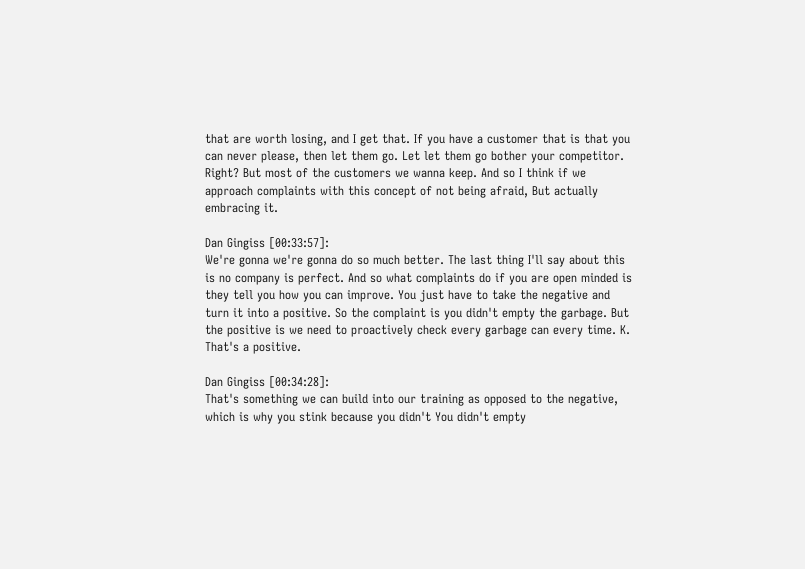that are worth losing, and I get that. If you have a customer that is that you can never please, then let them go. Let let them go bother your competitor. Right? But most of the customers we wanna keep. And so I think if we approach complaints with this concept of not being afraid, But actually embracing it.

Dan Gingiss [00:33:57]:
We're gonna we're gonna do so much better. The last thing I'll say about this is no company is perfect. And so what complaints do if you are open minded is they tell you how you can improve. You just have to take the negative and turn it into a positive. So the complaint is you didn't empty the garbage. But the positive is we need to proactively check every garbage can every time. K. That's a positive.

Dan Gingiss [00:34:28]:
That's something we can build into our training as opposed to the negative, which is why you stink because you didn't You didn't empty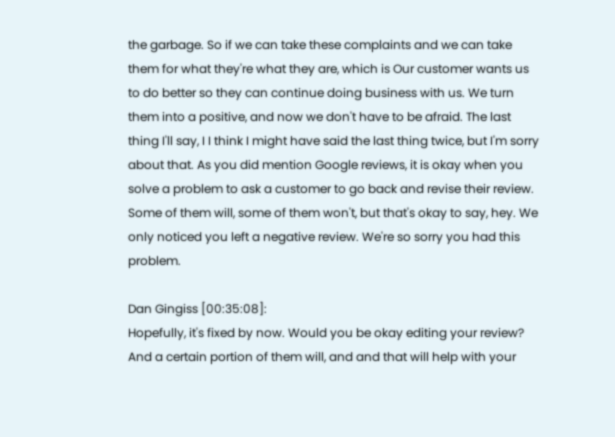the garbage. So if we can take these complaints and we can take them for what they're what they are, which is Our customer wants us to do better so they can continue doing business with us. We turn them into a positive, and now we don't have to be afraid. The last thing I'll say, I I think I might have said the last thing twice, but I'm sorry about that. As you did mention Google reviews, it is okay when you solve a problem to ask a customer to go back and revise their review. Some of them will, some of them won't, but that's okay to say, hey. We only noticed you left a negative review. We're so sorry you had this problem.

Dan Gingiss [00:35:08]:
Hopefully, it's fixed by now. Would you be okay editing your review? And a certain portion of them will, and and that will help with your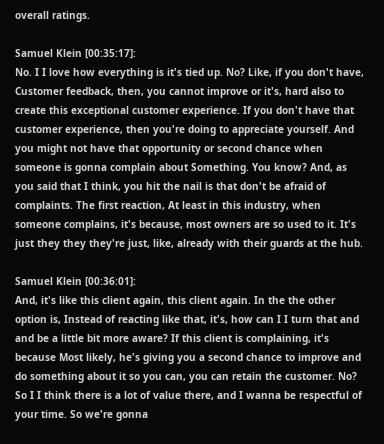overall ratings.

Samuel Klein [00:35:17]:
No. I I love how everything is it's tied up. No? Like, if you don't have, Customer feedback, then, you cannot improve or it's, hard also to create this exceptional customer experience. If you don't have that customer experience, then you're doing to appreciate yourself. And you might not have that opportunity or second chance when someone is gonna complain about Something. You know? And, as you said that I think, you hit the nail is that don't be afraid of complaints. The first reaction, At least in this industry, when someone complains, it's because, most owners are so used to it. It's just they they they're just, like, already with their guards at the hub.

Samuel Klein [00:36:01]:
And, it's like this client again, this client again. In the the other option is, Instead of reacting like that, it's, how can I I turn that and and be a little bit more aware? If this client is complaining, it's because Most likely, he's giving you a second chance to improve and do something about it so you can, you can retain the customer. No? So I I think there is a lot of value there, and I wanna be respectful of your time. So we're gonna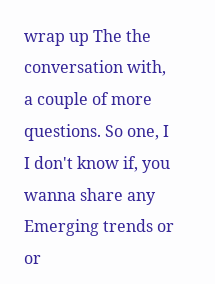wrap up The the conversation with, a couple of more questions. So one, I I don't know if, you wanna share any Emerging trends or or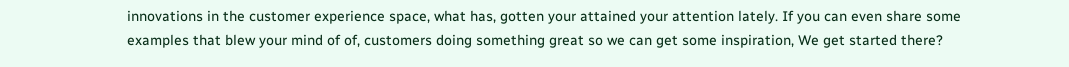innovations in the customer experience space, what has, gotten your attained your attention lately. If you can even share some examples that blew your mind of of, customers doing something great so we can get some inspiration, We get started there?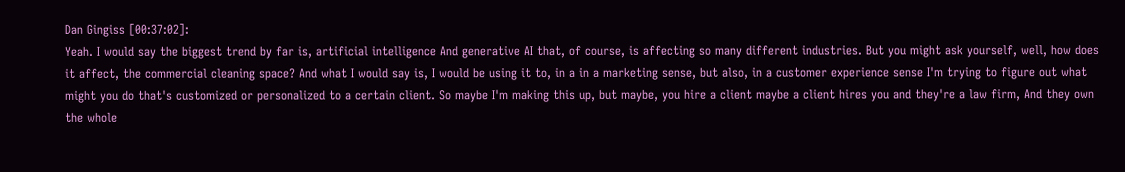Dan Gingiss [00:37:02]:
Yeah. I would say the biggest trend by far is, artificial intelligence And generative AI that, of course, is affecting so many different industries. But you might ask yourself, well, how does it affect, the commercial cleaning space? And what I would say is, I would be using it to, in a in a marketing sense, but also, in a customer experience sense I'm trying to figure out what might you do that's customized or personalized to a certain client. So maybe I'm making this up, but maybe, you hire a client maybe a client hires you and they're a law firm, And they own the whole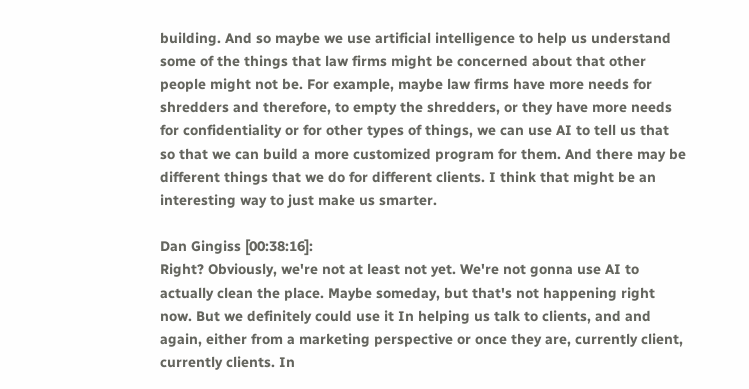building. And so maybe we use artificial intelligence to help us understand some of the things that law firms might be concerned about that other people might not be. For example, maybe law firms have more needs for shredders and therefore, to empty the shredders, or they have more needs for confidentiality or for other types of things, we can use AI to tell us that so that we can build a more customized program for them. And there may be different things that we do for different clients. I think that might be an interesting way to just make us smarter.

Dan Gingiss [00:38:16]:
Right? Obviously, we're not at least not yet. We're not gonna use AI to actually clean the place. Maybe someday, but that's not happening right now. But we definitely could use it In helping us talk to clients, and and again, either from a marketing perspective or once they are, currently client, currently clients. In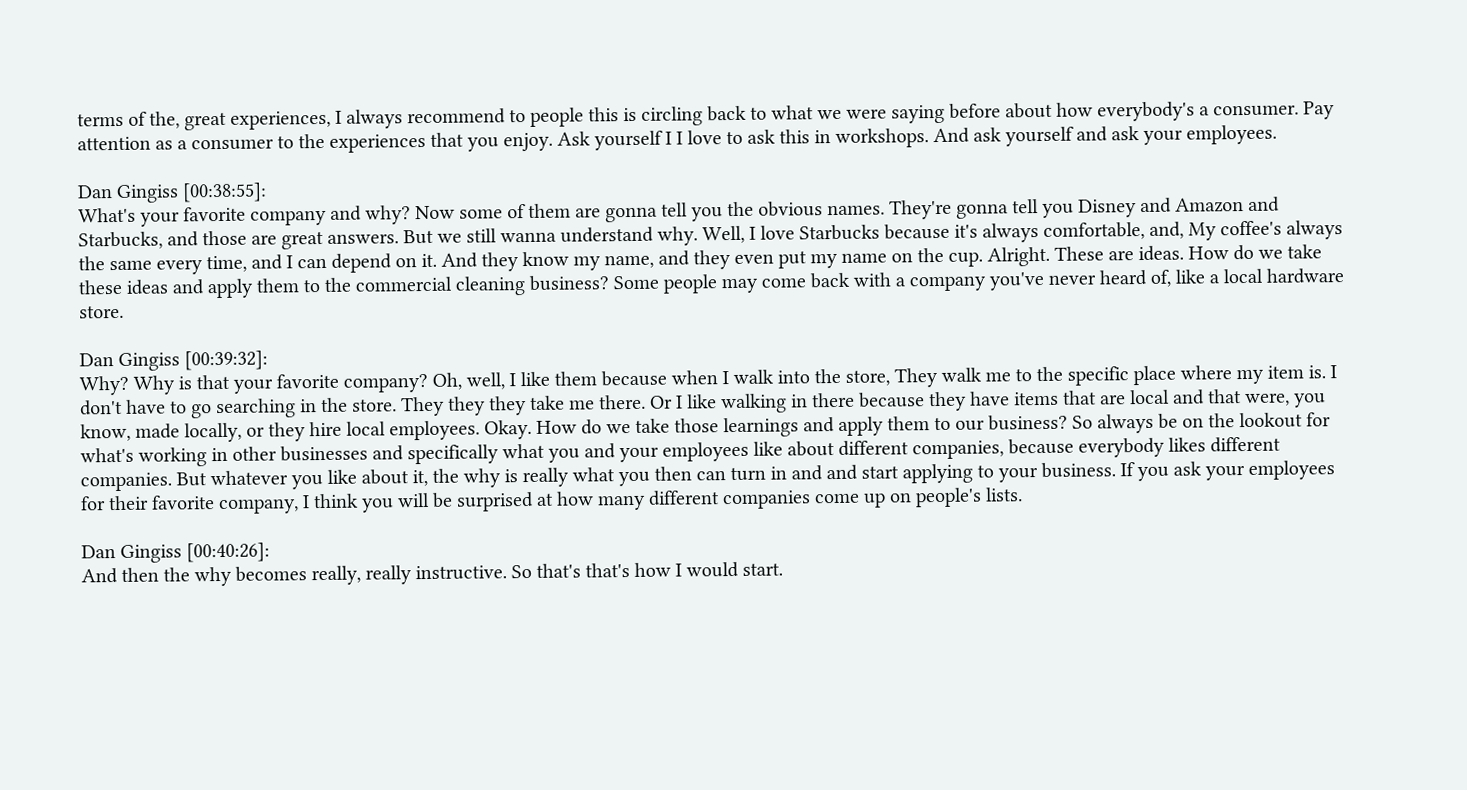terms of the, great experiences, I always recommend to people this is circling back to what we were saying before about how everybody's a consumer. Pay attention as a consumer to the experiences that you enjoy. Ask yourself I I love to ask this in workshops. And ask yourself and ask your employees.

Dan Gingiss [00:38:55]:
What's your favorite company and why? Now some of them are gonna tell you the obvious names. They're gonna tell you Disney and Amazon and Starbucks, and those are great answers. But we still wanna understand why. Well, I love Starbucks because it's always comfortable, and, My coffee's always the same every time, and I can depend on it. And they know my name, and they even put my name on the cup. Alright. These are ideas. How do we take these ideas and apply them to the commercial cleaning business? Some people may come back with a company you've never heard of, like a local hardware store.

Dan Gingiss [00:39:32]:
Why? Why is that your favorite company? Oh, well, I like them because when I walk into the store, They walk me to the specific place where my item is. I don't have to go searching in the store. They they they take me there. Or I like walking in there because they have items that are local and that were, you know, made locally, or they hire local employees. Okay. How do we take those learnings and apply them to our business? So always be on the lookout for what's working in other businesses and specifically what you and your employees like about different companies, because everybody likes different companies. But whatever you like about it, the why is really what you then can turn in and and start applying to your business. If you ask your employees for their favorite company, I think you will be surprised at how many different companies come up on people's lists.

Dan Gingiss [00:40:26]:
And then the why becomes really, really instructive. So that's that's how I would start.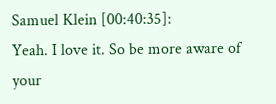Samuel Klein [00:40:35]:
Yeah. I love it. So be more aware of your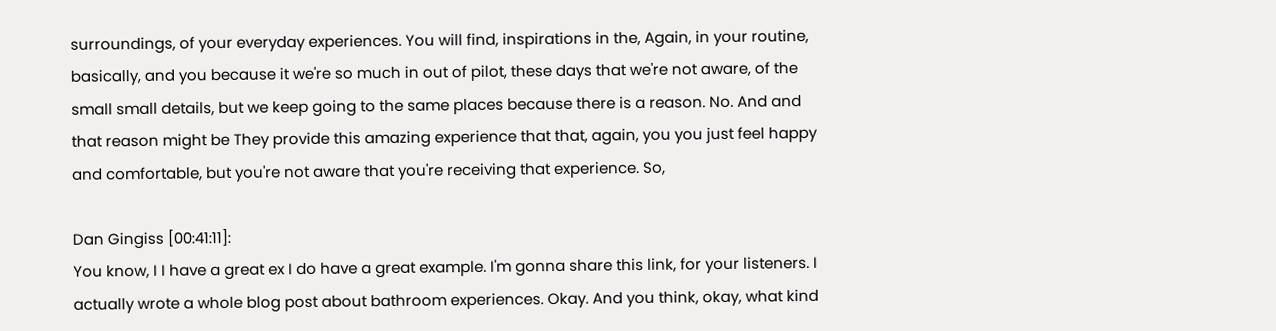surroundings, of your everyday experiences. You will find, inspirations in the, Again, in your routine, basically, and you because it we're so much in out of pilot, these days that we're not aware, of the small small details, but we keep going to the same places because there is a reason. No. And and that reason might be They provide this amazing experience that that, again, you you just feel happy and comfortable, but you're not aware that you're receiving that experience. So,

Dan Gingiss [00:41:11]:
You know, I I have a great ex I do have a great example. I'm gonna share this link, for your listeners. I actually wrote a whole blog post about bathroom experiences. Okay. And you think, okay, what kind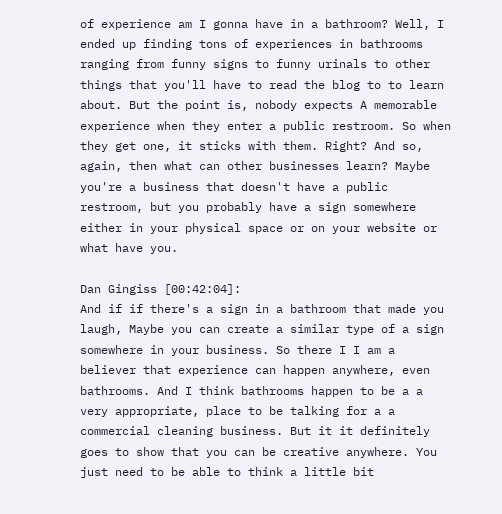of experience am I gonna have in a bathroom? Well, I ended up finding tons of experiences in bathrooms ranging from funny signs to funny urinals to other things that you'll have to read the blog to to learn about. But the point is, nobody expects A memorable experience when they enter a public restroom. So when they get one, it sticks with them. Right? And so, again, then what can other businesses learn? Maybe you're a business that doesn't have a public restroom, but you probably have a sign somewhere either in your physical space or on your website or what have you.

Dan Gingiss [00:42:04]:
And if if there's a sign in a bathroom that made you laugh, Maybe you can create a similar type of a sign somewhere in your business. So there I I am a believer that experience can happen anywhere, even bathrooms. And I think bathrooms happen to be a a very appropriate, place to be talking for a a commercial cleaning business. But it it definitely goes to show that you can be creative anywhere. You just need to be able to think a little bit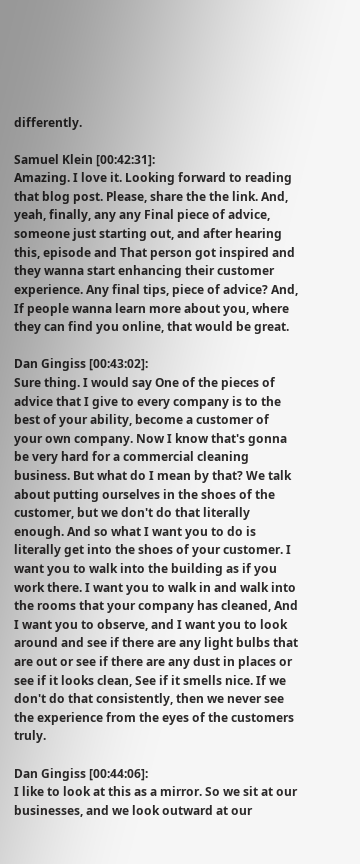differently.

Samuel Klein [00:42:31]:
Amazing. I love it. Looking forward to reading that blog post. Please, share the the link. And, yeah, finally, any any Final piece of advice, someone just starting out, and after hearing this, episode and That person got inspired and they wanna start enhancing their customer experience. Any final tips, piece of advice? And, If people wanna learn more about you, where they can find you online, that would be great.

Dan Gingiss [00:43:02]:
Sure thing. I would say One of the pieces of advice that I give to every company is to the best of your ability, become a customer of your own company. Now I know that's gonna be very hard for a commercial cleaning business. But what do I mean by that? We talk about putting ourselves in the shoes of the customer, but we don't do that literally enough. And so what I want you to do is literally get into the shoes of your customer. I want you to walk into the building as if you work there. I want you to walk in and walk into the rooms that your company has cleaned, And I want you to observe, and I want you to look around and see if there are any light bulbs that are out or see if there are any dust in places or see if it looks clean, See if it smells nice. If we don't do that consistently, then we never see the experience from the eyes of the customers truly.

Dan Gingiss [00:44:06]:
I like to look at this as a mirror. So we sit at our businesses, and we look outward at our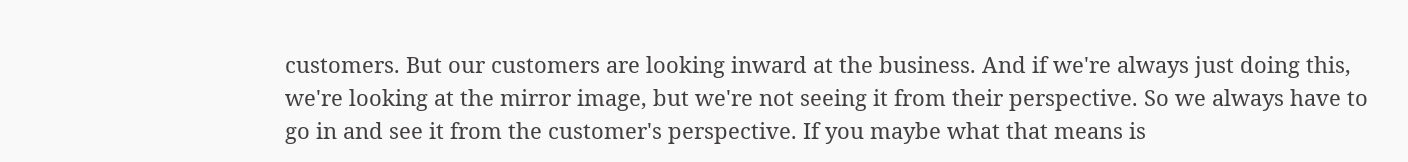customers. But our customers are looking inward at the business. And if we're always just doing this, we're looking at the mirror image, but we're not seeing it from their perspective. So we always have to go in and see it from the customer's perspective. If you maybe what that means is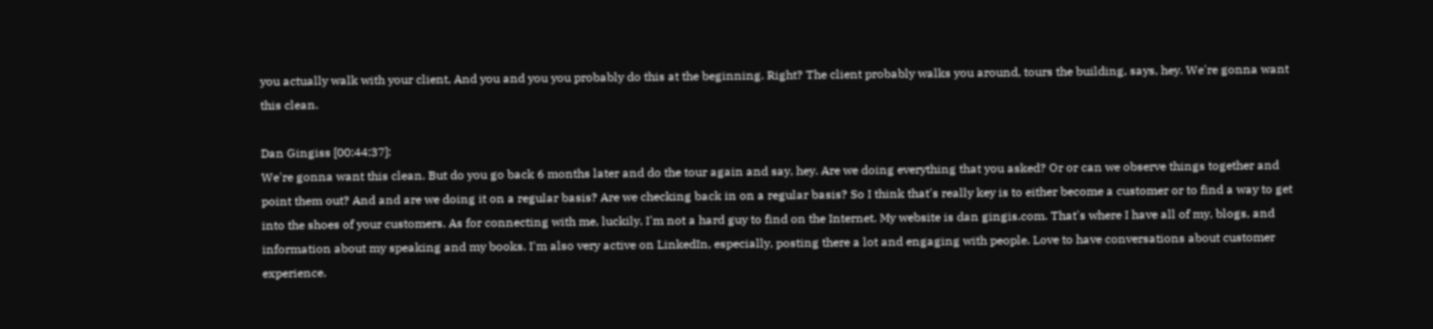you actually walk with your client, And you and you you probably do this at the beginning. Right? The client probably walks you around, tours the building, says, hey. We're gonna want this clean.

Dan Gingiss [00:44:37]:
We're gonna want this clean. But do you go back 6 months later and do the tour again and say, hey. Are we doing everything that you asked? Or or can we observe things together and point them out? And and are we doing it on a regular basis? Are we checking back in on a regular basis? So I think that's really key is to either become a customer or to find a way to get into the shoes of your customers. As for connecting with me, luckily, I'm not a hard guy to find on the Internet. My website is dan gingis.com. That's where I have all of my, blogs, and information about my speaking and my books. I'm also very active on LinkedIn, especially, posting there a lot and engaging with people. Love to have conversations about customer experience.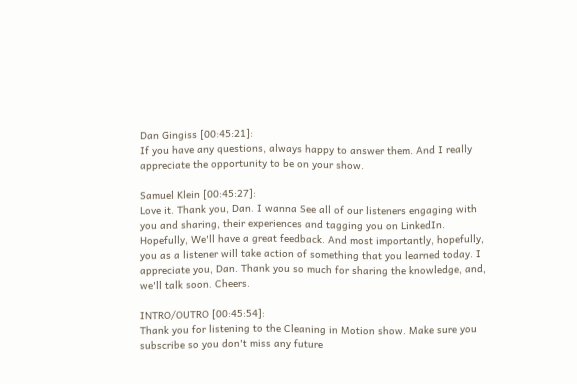Dan Gingiss [00:45:21]:
If you have any questions, always happy to answer them. And I really appreciate the opportunity to be on your show.

Samuel Klein [00:45:27]:
Love it. Thank you, Dan. I wanna See all of our listeners engaging with you and sharing, their experiences and tagging you on LinkedIn. Hopefully, We'll have a great feedback. And most importantly, hopefully, you as a listener will take action of something that you learned today. I appreciate you, Dan. Thank you so much for sharing the knowledge, and, we'll talk soon. Cheers.

INTRO/OUTRO [00:45:54]:
Thank you for listening to the Cleaning in Motion show. Make sure you subscribe so you don't miss any future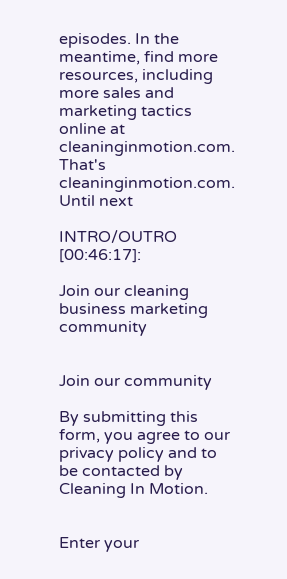episodes. In the meantime, find more resources, including more sales and marketing tactics online at cleaninginmotion.com. That's cleaninginmotion.com. Until next

INTRO/OUTRO [00:46:17]:

Join our cleaning business marketing community


Join our community

By submitting this form, you agree to our privacy policy and to be contacted by Cleaning In Motion.


Enter your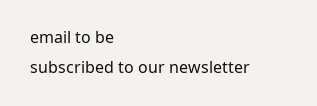email to be
subscribed to our newsletter